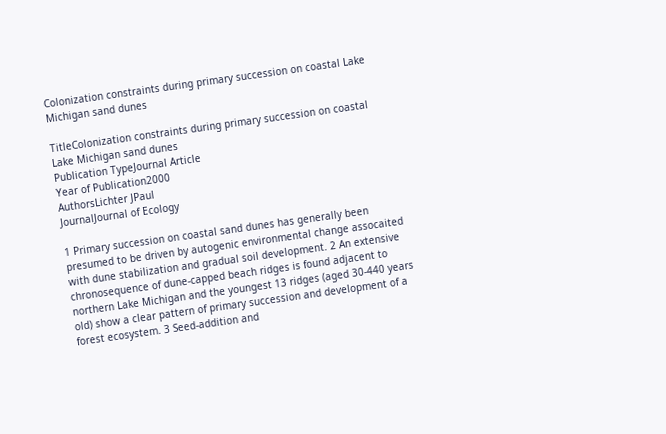Colonization constraints during primary succession on coastal Lake Michigan sand dunes

TitleColonization constraints during primary succession on coastal Lake Michigan sand dunes
Publication TypeJournal Article
Year of Publication2000
AuthorsLichter JPaul
JournalJournal of Ecology

1 Primary succession on coastal sand dunes has generally been presumed to be driven by autogenic environmental change assocaited with dune stabilization and gradual soil development. 2 An extensive chronosequence of dune-capped beach ridges is found adjacent to northern Lake Michigan and the youngest 13 ridges (aged 30-440 years old) show a clear pattern of primary succession and development of a forest ecosystem. 3 Seed-addition and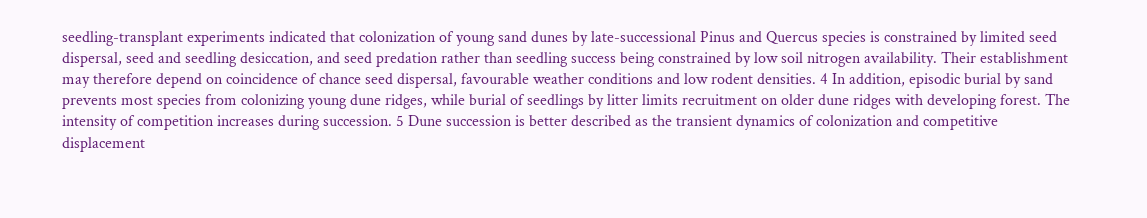seedling-transplant experiments indicated that colonization of young sand dunes by late-successional Pinus and Quercus species is constrained by limited seed dispersal, seed and seedling desiccation, and seed predation rather than seedling success being constrained by low soil nitrogen availability. Their establishment may therefore depend on coincidence of chance seed dispersal, favourable weather conditions and low rodent densities. 4 In addition, episodic burial by sand prevents most species from colonizing young dune ridges, while burial of seedlings by litter limits recruitment on older dune ridges with developing forest. The intensity of competition increases during succession. 5 Dune succession is better described as the transient dynamics of colonization and competitive displacement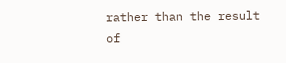rather than the result of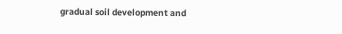gradual soil development and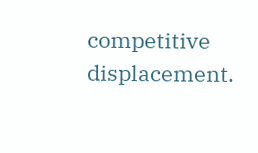competitive displacement.